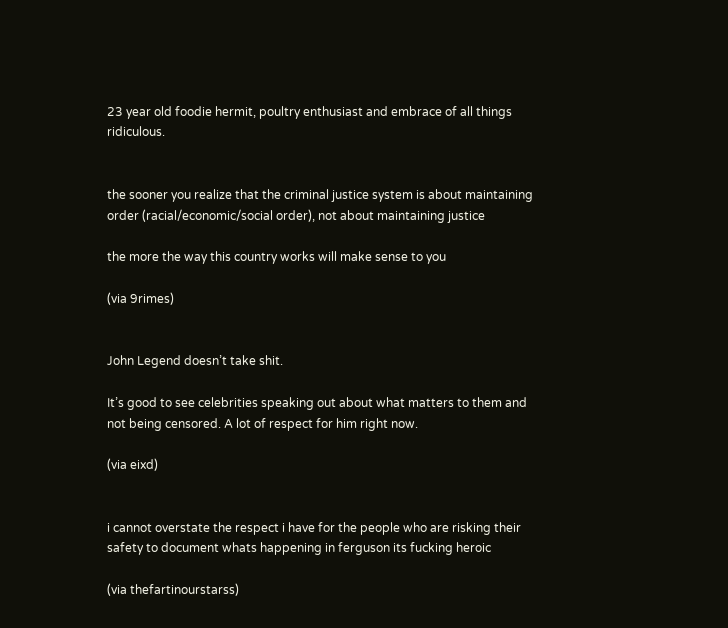23 year old foodie hermit, poultry enthusiast and embrace of all things ridiculous.


the sooner you realize that the criminal justice system is about maintaining order (racial/economic/social order), not about maintaining justice

the more the way this country works will make sense to you

(via 9rimes)


John Legend doesn’t take shit.

It’s good to see celebrities speaking out about what matters to them and not being censored. A lot of respect for him right now.

(via eixd)


i cannot overstate the respect i have for the people who are risking their safety to document whats happening in ferguson its fucking heroic

(via thefartinourstarss)